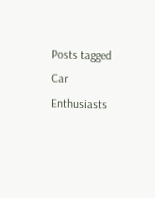Posts tagged Car Enthusiasts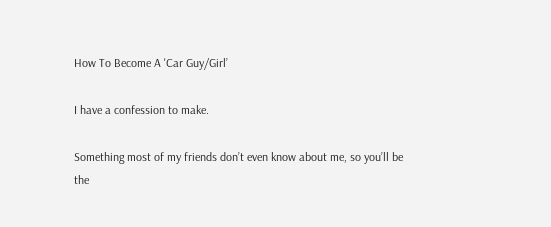How To Become A 'Car Guy/Girl’

I have a confession to make.

Something most of my friends don’t even know about me, so you’ll be the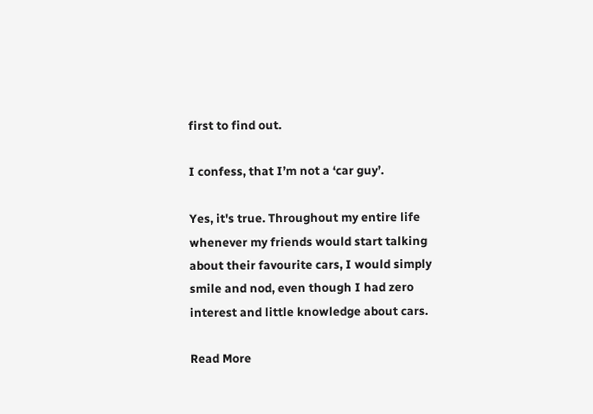first to find out.

I confess, that I’m not a ‘car guy’.

Yes, it's true. Throughout my entire life whenever my friends would start talking about their favourite cars, I would simply smile and nod, even though I had zero interest and little knowledge about cars.

Read More